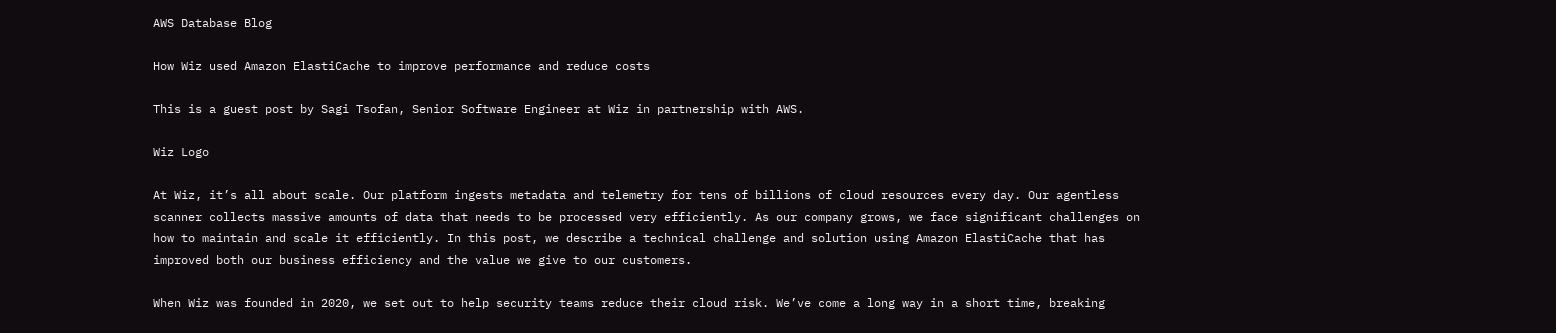AWS Database Blog

How Wiz used Amazon ElastiCache to improve performance and reduce costs

This is a guest post by Sagi Tsofan, Senior Software Engineer at Wiz in partnership with AWS.

Wiz Logo

At Wiz, it’s all about scale. Our platform ingests metadata and telemetry for tens of billions of cloud resources every day. Our agentless scanner collects massive amounts of data that needs to be processed very efficiently. As our company grows, we face significant challenges on how to maintain and scale it efficiently. In this post, we describe a technical challenge and solution using Amazon ElastiCache that has improved both our business efficiency and the value we give to our customers.

When Wiz was founded in 2020, we set out to help security teams reduce their cloud risk. We’ve come a long way in a short time, breaking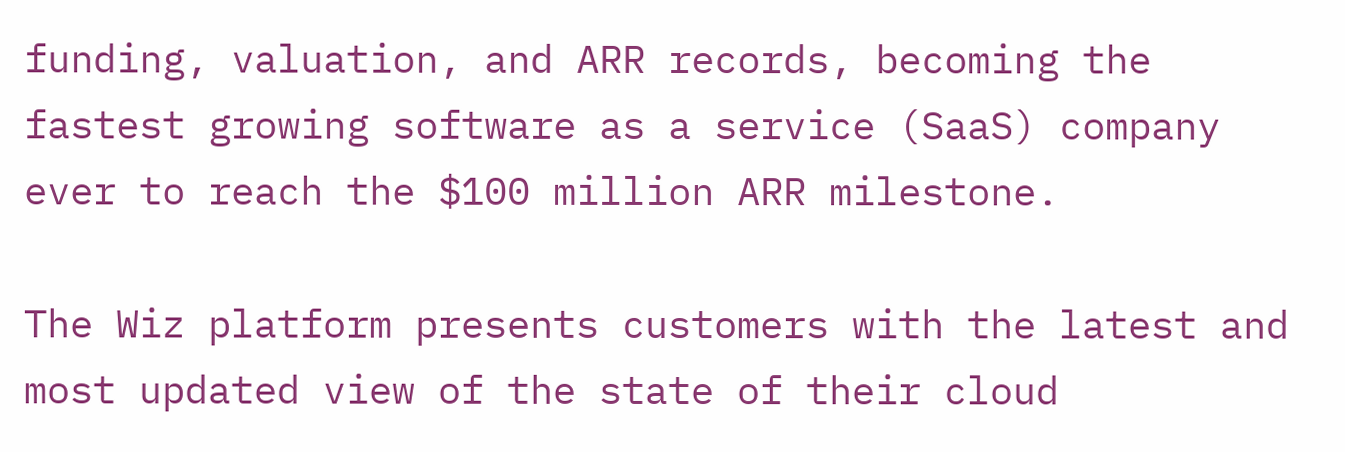funding, valuation, and ARR records, becoming the fastest growing software as a service (SaaS) company ever to reach the $100 million ARR milestone.

The Wiz platform presents customers with the latest and most updated view of the state of their cloud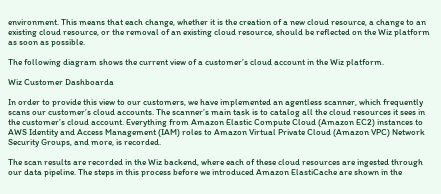environment. This means that each change, whether it is the creation of a new cloud resource, a change to an existing cloud resource, or the removal of an existing cloud resource, should be reflected on the Wiz platform as soon as possible.

The following diagram shows the current view of a customer’s cloud account in the Wiz platform.

Wiz Customer Dashboarda

In order to provide this view to our customers, we have implemented an agentless scanner, which frequently scans our customer’s cloud accounts. The scanner’s main task is to catalog all the cloud resources it sees in the customer’s cloud account. Everything from Amazon Elastic Compute Cloud (Amazon EC2) instances to AWS Identity and Access Management (IAM) roles to Amazon Virtual Private Cloud (Amazon VPC) Network Security Groups, and more, is recorded.

The scan results are recorded in the Wiz backend, where each of these cloud resources are ingested through our data pipeline. The steps in this process before we introduced Amazon ElastiCache are shown in the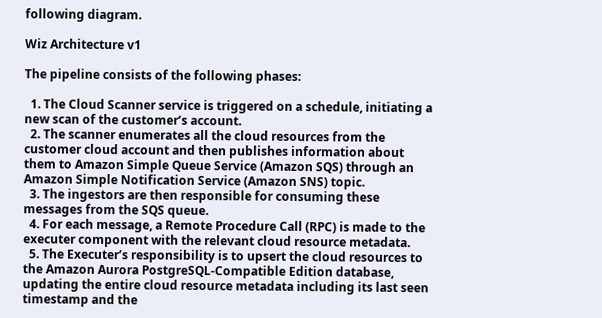following diagram.

Wiz Architecture v1

The pipeline consists of the following phases:

  1. The Cloud Scanner service is triggered on a schedule, initiating a new scan of the customer’s account.
  2. The scanner enumerates all the cloud resources from the customer cloud account and then publishes information about them to Amazon Simple Queue Service (Amazon SQS) through an Amazon Simple Notification Service (Amazon SNS) topic.
  3. The ingestors are then responsible for consuming these messages from the SQS queue.
  4. For each message, a Remote Procedure Call (RPC) is made to the executer component with the relevant cloud resource metadata.
  5. The Executer’s responsibility is to upsert the cloud resources to the Amazon Aurora PostgreSQL-Compatible Edition database, updating the entire cloud resource metadata including its last seen timestamp and the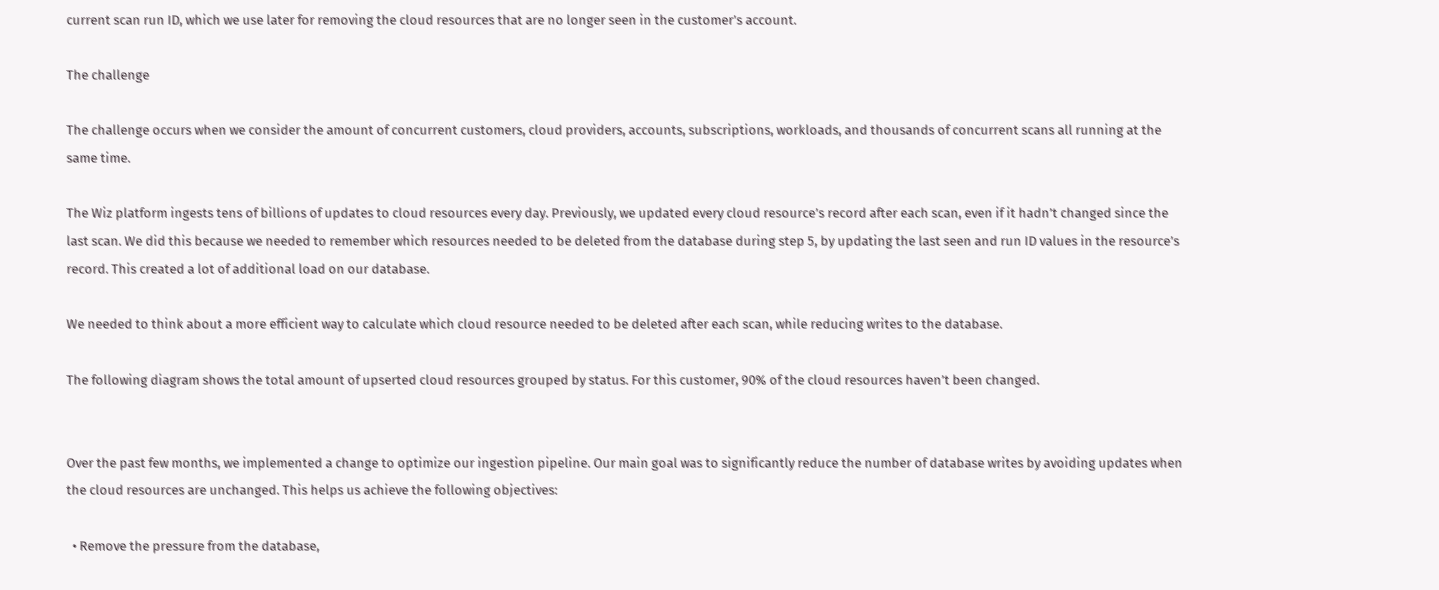current scan run ID, which we use later for removing the cloud resources that are no longer seen in the customer’s account.

The challenge

The challenge occurs when we consider the amount of concurrent customers, cloud providers, accounts, subscriptions, workloads, and thousands of concurrent scans all running at the same time.

The Wiz platform ingests tens of billions of updates to cloud resources every day. Previously, we updated every cloud resource’s record after each scan, even if it hadn’t changed since the last scan. We did this because we needed to remember which resources needed to be deleted from the database during step 5, by updating the last seen and run ID values in the resource’s record. This created a lot of additional load on our database.

We needed to think about a more efficient way to calculate which cloud resource needed to be deleted after each scan, while reducing writes to the database.

The following diagram shows the total amount of upserted cloud resources grouped by status. For this customer, 90% of the cloud resources haven’t been changed.


Over the past few months, we implemented a change to optimize our ingestion pipeline. Our main goal was to significantly reduce the number of database writes by avoiding updates when the cloud resources are unchanged. This helps us achieve the following objectives:

  • Remove the pressure from the database,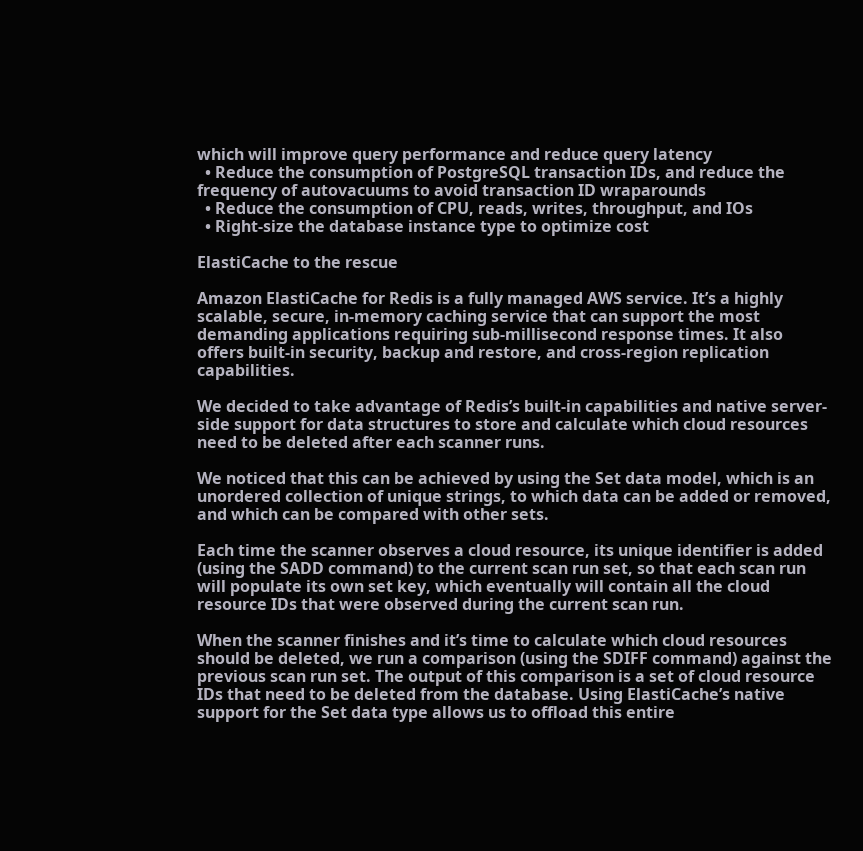which will improve query performance and reduce query latency
  • Reduce the consumption of PostgreSQL transaction IDs, and reduce the frequency of autovacuums to avoid transaction ID wraparounds
  • Reduce the consumption of CPU, reads, writes, throughput, and IOs
  • Right-size the database instance type to optimize cost

ElastiCache to the rescue

Amazon ElastiCache for Redis is a fully managed AWS service. It’s a highly scalable, secure, in-memory caching service that can support the most demanding applications requiring sub-millisecond response times. It also offers built-in security, backup and restore, and cross-region replication capabilities.

We decided to take advantage of Redis’s built-in capabilities and native server-side support for data structures to store and calculate which cloud resources need to be deleted after each scanner runs.

We noticed that this can be achieved by using the Set data model, which is an unordered collection of unique strings, to which data can be added or removed, and which can be compared with other sets.

Each time the scanner observes a cloud resource, its unique identifier is added (using the SADD command) to the current scan run set, so that each scan run will populate its own set key, which eventually will contain all the cloud resource IDs that were observed during the current scan run.

When the scanner finishes and it’s time to calculate which cloud resources should be deleted, we run a comparison (using the SDIFF command) against the previous scan run set. The output of this comparison is a set of cloud resource IDs that need to be deleted from the database. Using ElastiCache’s native support for the Set data type allows us to offload this entire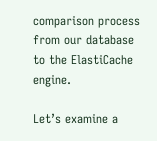comparison process from our database to the ElastiCache engine.

Let’s examine a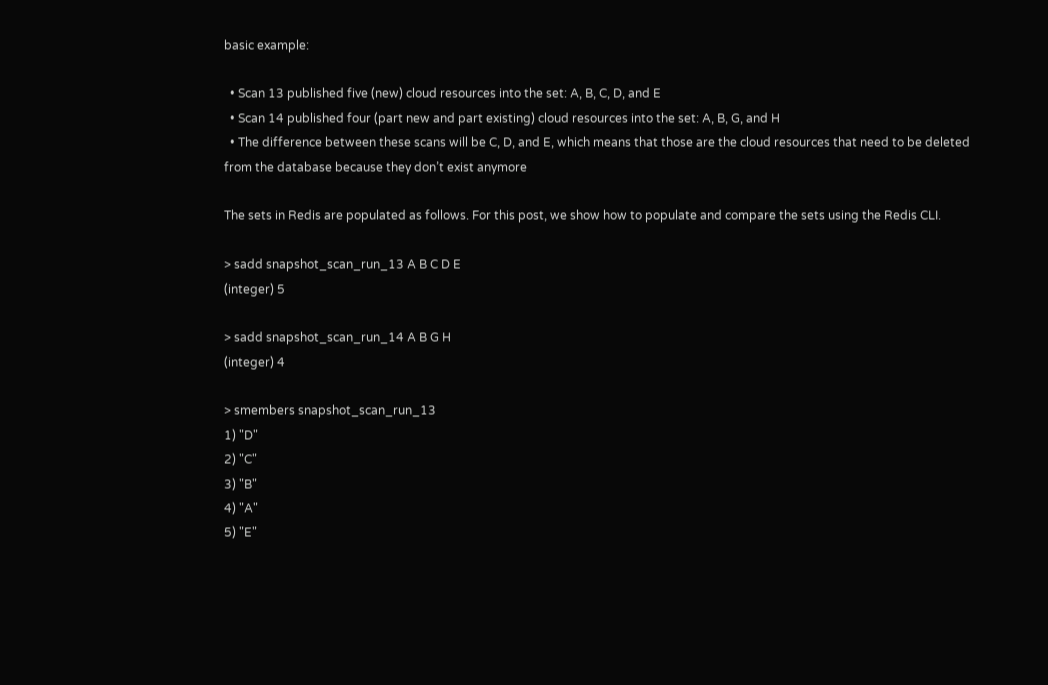basic example:

  • Scan 13 published five (new) cloud resources into the set: A, B, C, D, and E
  • Scan 14 published four (part new and part existing) cloud resources into the set: A, B, G, and H
  • The difference between these scans will be C, D, and E, which means that those are the cloud resources that need to be deleted from the database because they don’t exist anymore

The sets in Redis are populated as follows. For this post, we show how to populate and compare the sets using the Redis CLI.

> sadd snapshot_scan_run_13 A B C D E
(integer) 5

> sadd snapshot_scan_run_14 A B G H
(integer) 4

> smembers snapshot_scan_run_13
1) "D"
2) "C"
3) "B"
4) "A"
5) "E"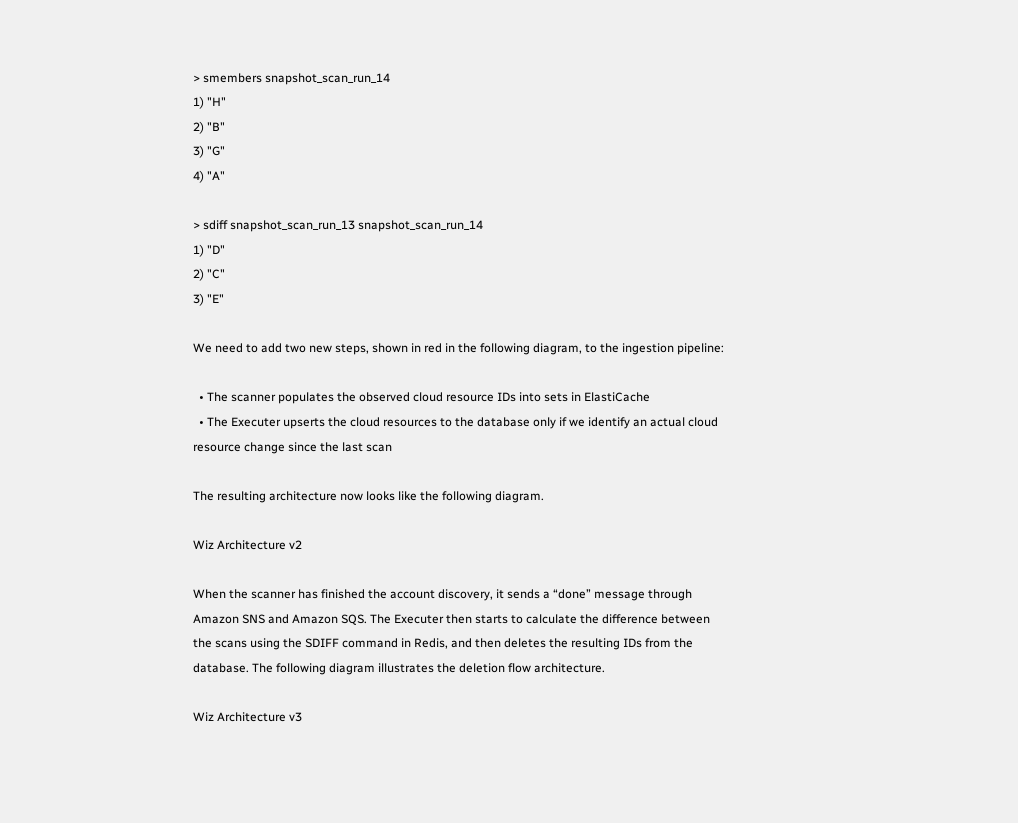> smembers snapshot_scan_run_14
1) "H"
2) "B"
3) "G"
4) "A"

> sdiff snapshot_scan_run_13 snapshot_scan_run_14
1) "D"
2) "C"
3) "E"

We need to add two new steps, shown in red in the following diagram, to the ingestion pipeline:

  • The scanner populates the observed cloud resource IDs into sets in ElastiCache
  • The Executer upserts the cloud resources to the database only if we identify an actual cloud resource change since the last scan

The resulting architecture now looks like the following diagram.

Wiz Architecture v2

When the scanner has finished the account discovery, it sends a “done” message through Amazon SNS and Amazon SQS. The Executer then starts to calculate the difference between the scans using the SDIFF command in Redis, and then deletes the resulting IDs from the database. The following diagram illustrates the deletion flow architecture.

Wiz Architecture v3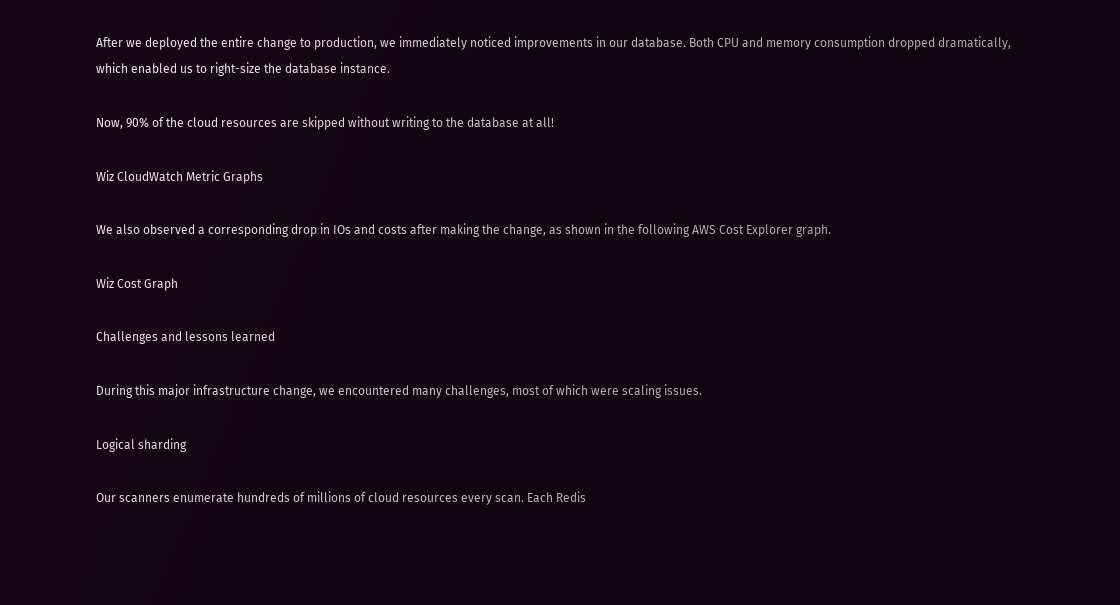After we deployed the entire change to production, we immediately noticed improvements in our database. Both CPU and memory consumption dropped dramatically, which enabled us to right-size the database instance.

Now, 90% of the cloud resources are skipped without writing to the database at all!

Wiz CloudWatch Metric Graphs

We also observed a corresponding drop in IOs and costs after making the change, as shown in the following AWS Cost Explorer graph.

Wiz Cost Graph

Challenges and lessons learned

During this major infrastructure change, we encountered many challenges, most of which were scaling issues.

Logical sharding

Our scanners enumerate hundreds of millions of cloud resources every scan. Each Redis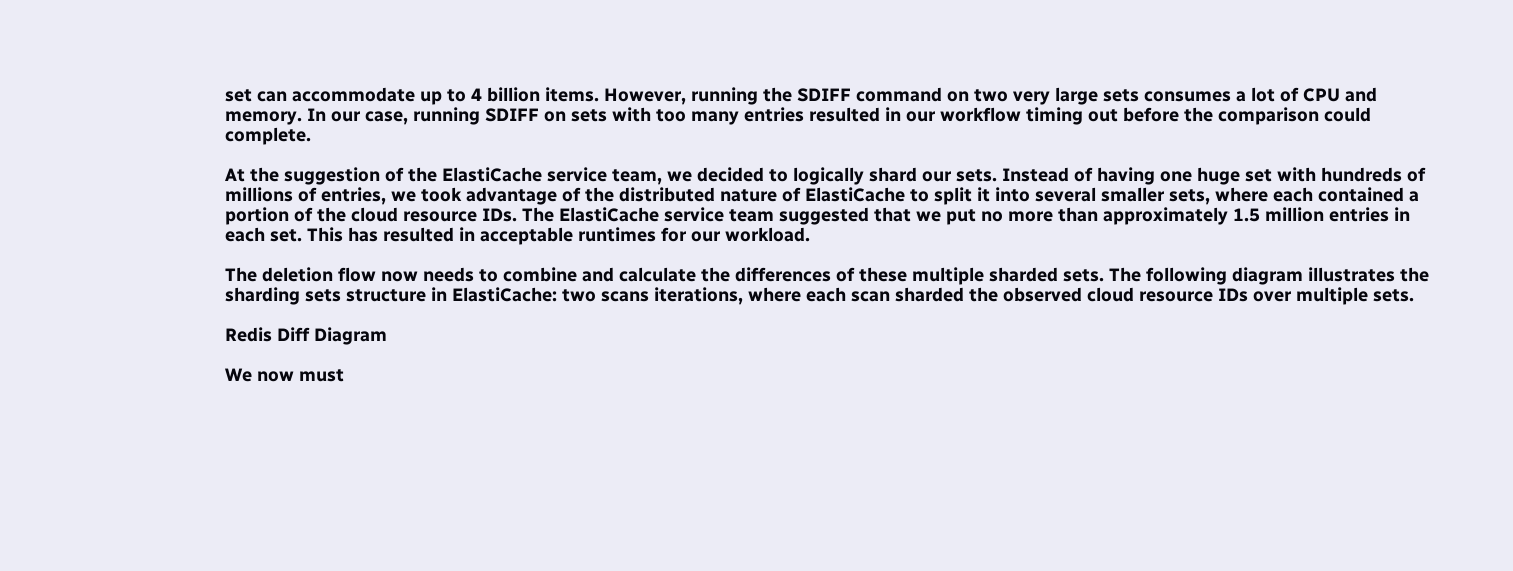set can accommodate up to 4 billion items. However, running the SDIFF command on two very large sets consumes a lot of CPU and memory. In our case, running SDIFF on sets with too many entries resulted in our workflow timing out before the comparison could complete.

At the suggestion of the ElastiCache service team, we decided to logically shard our sets. Instead of having one huge set with hundreds of millions of entries, we took advantage of the distributed nature of ElastiCache to split it into several smaller sets, where each contained a portion of the cloud resource IDs. The ElastiCache service team suggested that we put no more than approximately 1.5 million entries in each set. This has resulted in acceptable runtimes for our workload.

The deletion flow now needs to combine and calculate the differences of these multiple sharded sets. The following diagram illustrates the sharding sets structure in ElastiCache: two scans iterations, where each scan sharded the observed cloud resource IDs over multiple sets.

Redis Diff Diagram

We now must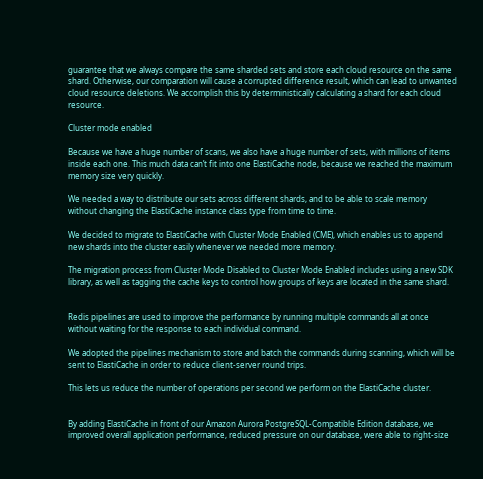guarantee that we always compare the same sharded sets and store each cloud resource on the same shard. Otherwise, our comparation will cause a corrupted difference result, which can lead to unwanted cloud resource deletions. We accomplish this by deterministically calculating a shard for each cloud resource.

Cluster mode enabled

Because we have a huge number of scans, we also have a huge number of sets, with millions of items inside each one. This much data can’t fit into one ElastiCache node, because we reached the maximum memory size very quickly.

We needed a way to distribute our sets across different shards, and to be able to scale memory without changing the ElastiCache instance class type from time to time.

We decided to migrate to ElastiCache with Cluster Mode Enabled (CME), which enables us to append new shards into the cluster easily whenever we needed more memory.

The migration process from Cluster Mode Disabled to Cluster Mode Enabled includes using a new SDK library, as well as tagging the cache keys to control how groups of keys are located in the same shard.


Redis pipelines are used to improve the performance by running multiple commands all at once without waiting for the response to each individual command.

We adopted the pipelines mechanism to store and batch the commands during scanning, which will be sent to ElastiCache in order to reduce client-server round trips.

This lets us reduce the number of operations per second we perform on the ElastiCache cluster.


By adding ElastiCache in front of our Amazon Aurora PostgreSQL-Compatible Edition database, we improved overall application performance, reduced pressure on our database, were able to right-size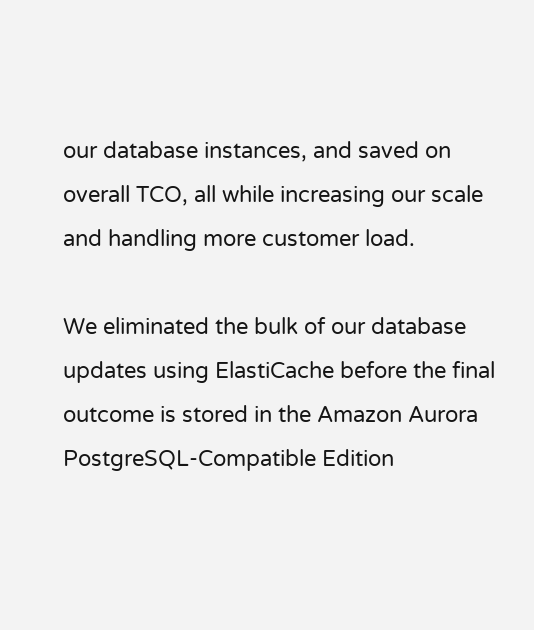our database instances, and saved on overall TCO, all while increasing our scale and handling more customer load.

We eliminated the bulk of our database updates using ElastiCache before the final outcome is stored in the Amazon Aurora PostgreSQL-Compatible Edition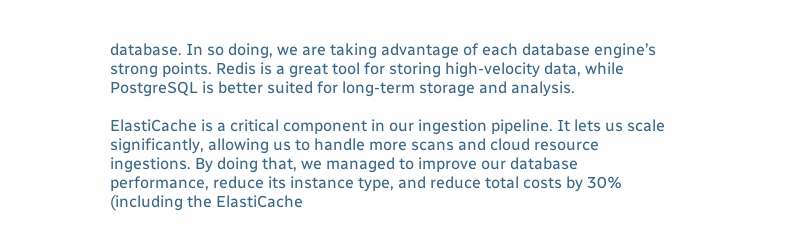database. In so doing, we are taking advantage of each database engine’s strong points. Redis is a great tool for storing high-velocity data, while PostgreSQL is better suited for long-term storage and analysis.

ElastiCache is a critical component in our ingestion pipeline. It lets us scale significantly, allowing us to handle more scans and cloud resource ingestions. By doing that, we managed to improve our database performance, reduce its instance type, and reduce total costs by 30% (including the ElastiCache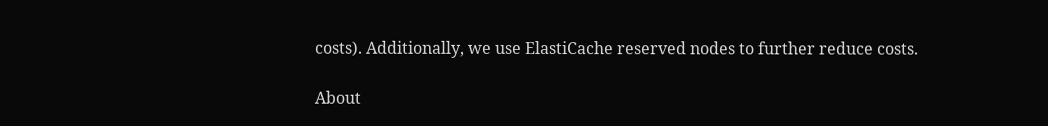costs). Additionally, we use ElastiCache reserved nodes to further reduce costs.

About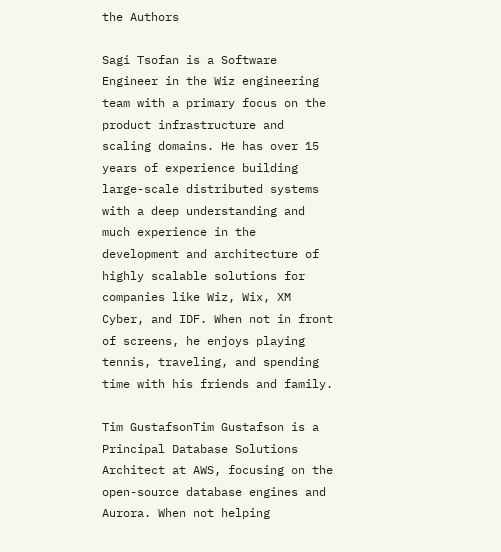the Authors

Sagi Tsofan is a Software Engineer in the Wiz engineering team with a primary focus on the product infrastructure and scaling domains. He has over 15 years of experience building large-scale distributed systems with a deep understanding and much experience in the development and architecture of highly scalable solutions for companies like Wiz, Wix, XM Cyber, and IDF. When not in front of screens, he enjoys playing tennis, traveling, and spending time with his friends and family.

Tim GustafsonTim Gustafson is a Principal Database Solutions Architect at AWS, focusing on the open-source database engines and Aurora. When not helping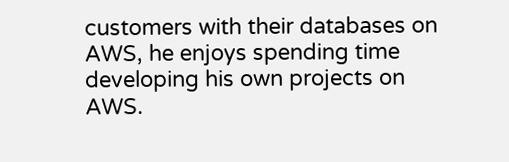customers with their databases on AWS, he enjoys spending time developing his own projects on AWS.